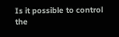Is it possible to control the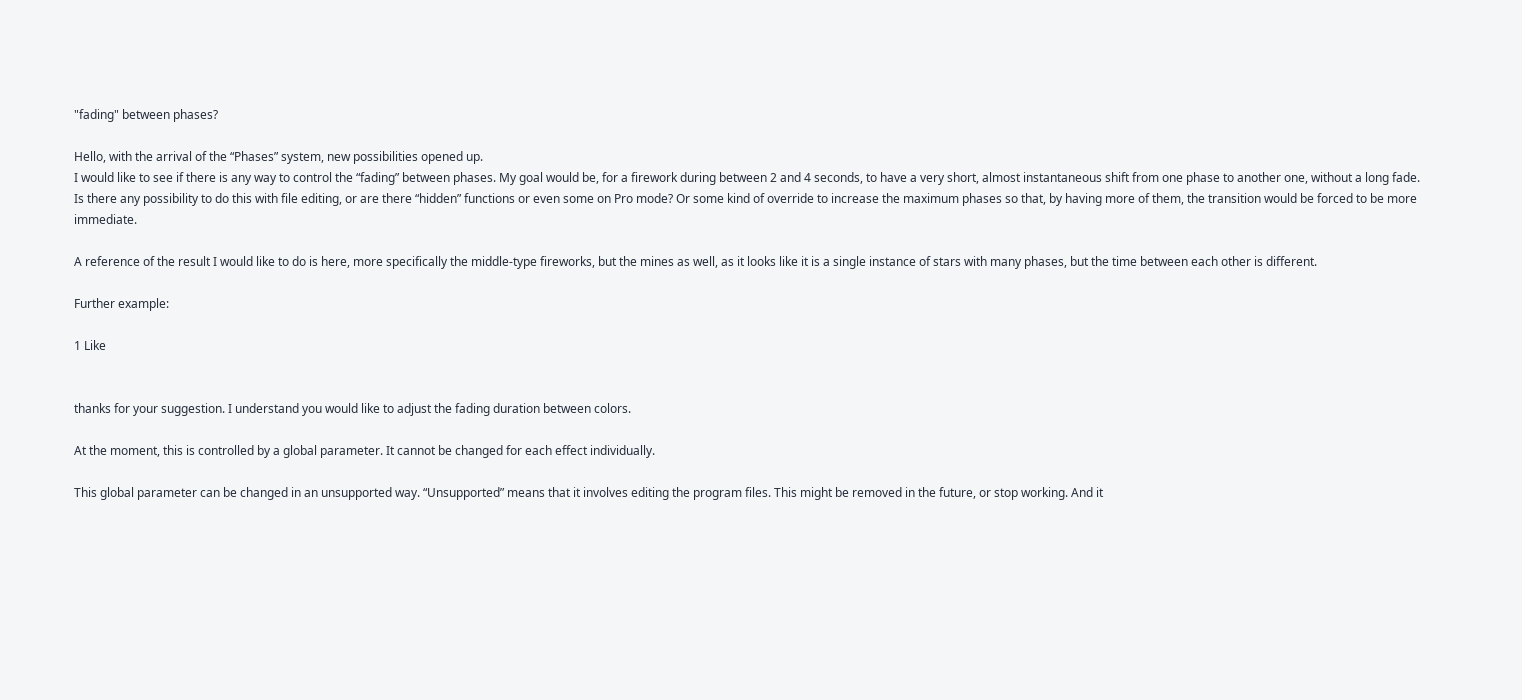"fading" between phases?

Hello, with the arrival of the “Phases” system, new possibilities opened up.
I would like to see if there is any way to control the “fading” between phases. My goal would be, for a firework during between 2 and 4 seconds, to have a very short, almost instantaneous shift from one phase to another one, without a long fade. Is there any possibility to do this with file editing, or are there “hidden” functions or even some on Pro mode? Or some kind of override to increase the maximum phases so that, by having more of them, the transition would be forced to be more immediate.

A reference of the result I would like to do is here, more specifically the middle-type fireworks, but the mines as well, as it looks like it is a single instance of stars with many phases, but the time between each other is different.

Further example:

1 Like


thanks for your suggestion. I understand you would like to adjust the fading duration between colors.

At the moment, this is controlled by a global parameter. It cannot be changed for each effect individually.

This global parameter can be changed in an unsupported way. “Unsupported” means that it involves editing the program files. This might be removed in the future, or stop working. And it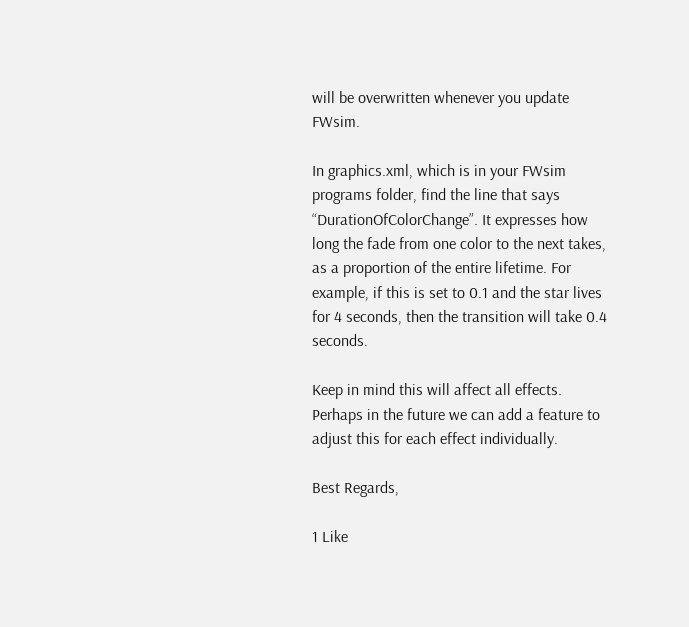will be overwritten whenever you update FWsim.

In graphics.xml, which is in your FWsim programs folder, find the line that says “DurationOfColorChange”. It expresses how long the fade from one color to the next takes, as a proportion of the entire lifetime. For example, if this is set to 0.1 and the star lives for 4 seconds, then the transition will take 0.4 seconds.

Keep in mind this will affect all effects. Perhaps in the future we can add a feature to adjust this for each effect individually.

Best Regards,

1 Like